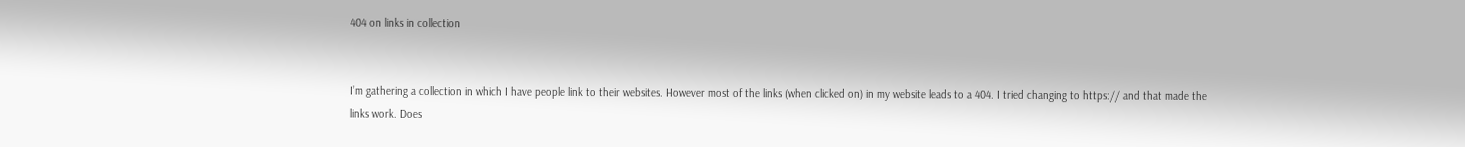404 on links in collection


I’m gathering a collection in which I have people link to their websites. However most of the links (when clicked on) in my website leads to a 404. I tried changing to https:// and that made the links work. Does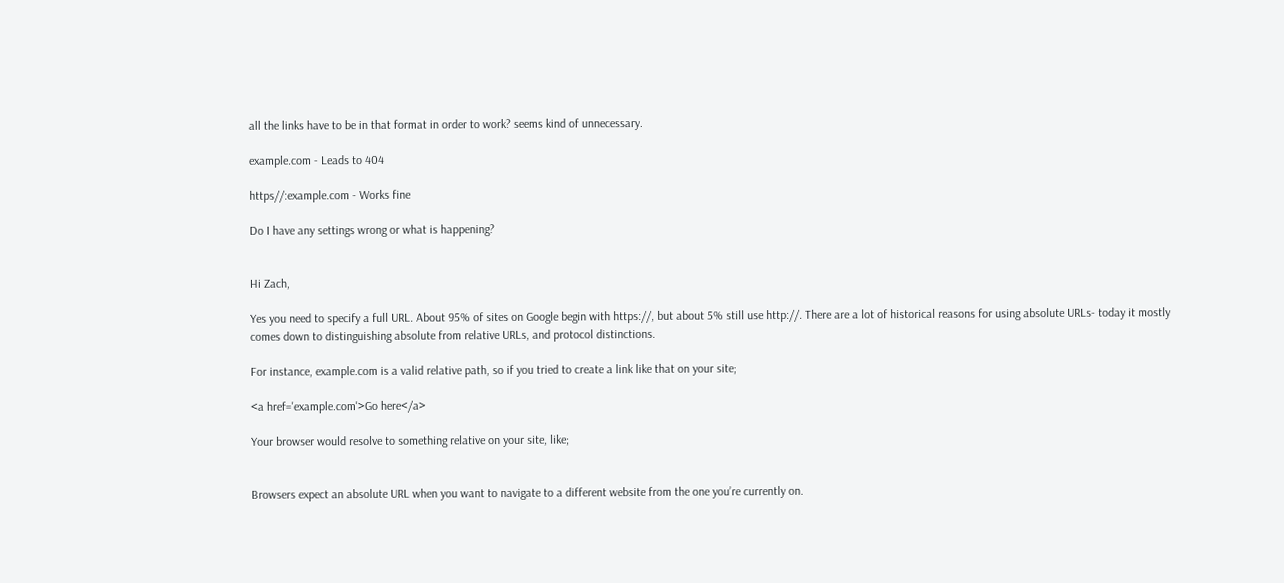all the links have to be in that format in order to work? seems kind of unnecessary.

example.com - Leads to 404

https//:example.com - Works fine

Do I have any settings wrong or what is happening?


Hi Zach,

Yes you need to specify a full URL. About 95% of sites on Google begin with https://, but about 5% still use http://. There are a lot of historical reasons for using absolute URLs- today it mostly comes down to distinguishing absolute from relative URLs, and protocol distinctions.

For instance, example.com is a valid relative path, so if you tried to create a link like that on your site;

<a href='example.com'>Go here</a>

Your browser would resolve to something relative on your site, like;


Browsers expect an absolute URL when you want to navigate to a different website from the one you’re currently on.